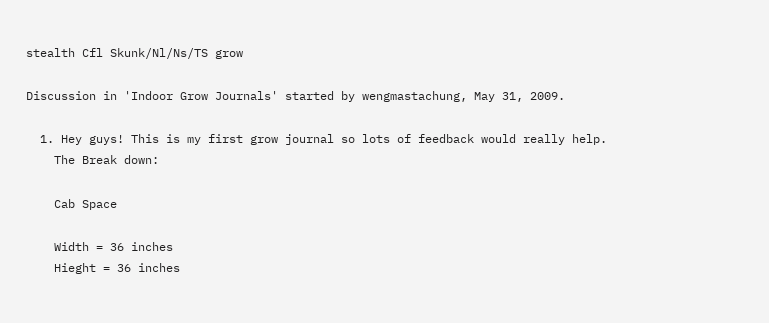stealth Cfl Skunk/Nl/Ns/TS grow

Discussion in 'Indoor Grow Journals' started by wengmastachung, May 31, 2009.

  1. Hey guys! This is my first grow journal so lots of feedback would really help.
    The Break down:

    Cab Space

    Width = 36 inches
    Hieght = 36 inches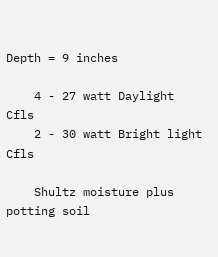Depth = 9 inches

    4 - 27 watt Daylight Cfls
    2 - 30 watt Bright light Cfls

    Shultz moisture plus potting soil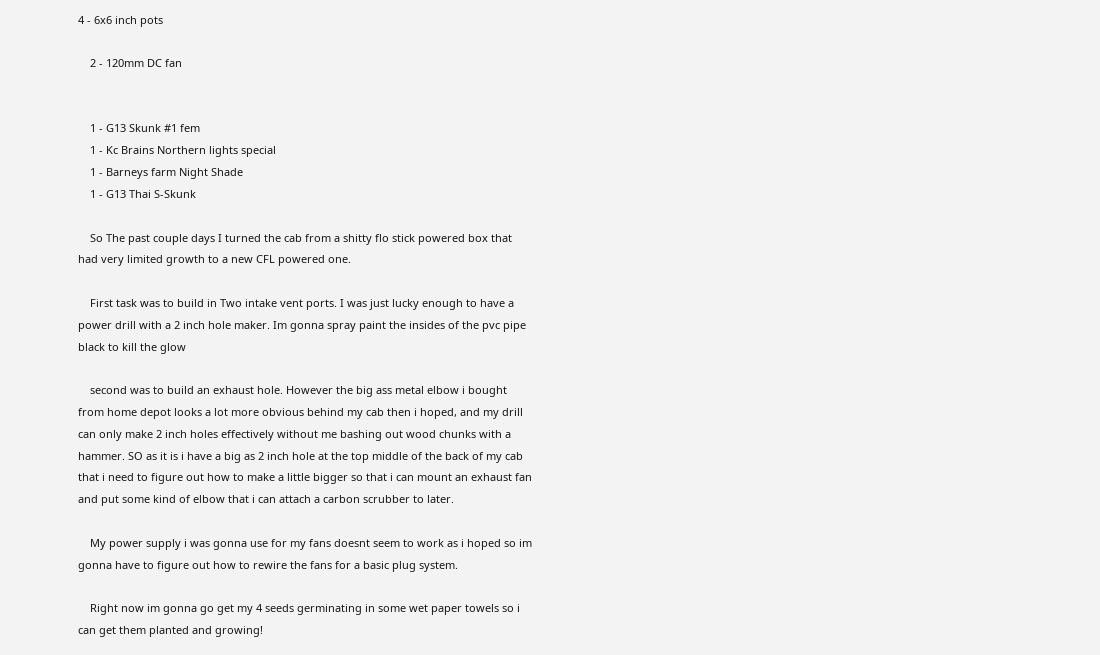4 - 6x6 inch pots

    2 - 120mm DC fan


    1 - G13 Skunk #1 fem
    1 - Kc Brains Northern lights special
    1 - Barneys farm Night Shade
    1 - G13 Thai S-Skunk

    So The past couple days I turned the cab from a shitty flo stick powered box that had very limited growth to a new CFL powered one.

    First task was to build in Two intake vent ports. I was just lucky enough to have a power drill with a 2 inch hole maker. Im gonna spray paint the insides of the pvc pipe black to kill the glow

    second was to build an exhaust hole. However the big ass metal elbow i bought from home depot looks a lot more obvious behind my cab then i hoped, and my drill can only make 2 inch holes effectively without me bashing out wood chunks with a hammer. SO as it is i have a big as 2 inch hole at the top middle of the back of my cab that i need to figure out how to make a little bigger so that i can mount an exhaust fan and put some kind of elbow that i can attach a carbon scrubber to later.

    My power supply i was gonna use for my fans doesnt seem to work as i hoped so im gonna have to figure out how to rewire the fans for a basic plug system.

    Right now im gonna go get my 4 seeds germinating in some wet paper towels so i can get them planted and growing!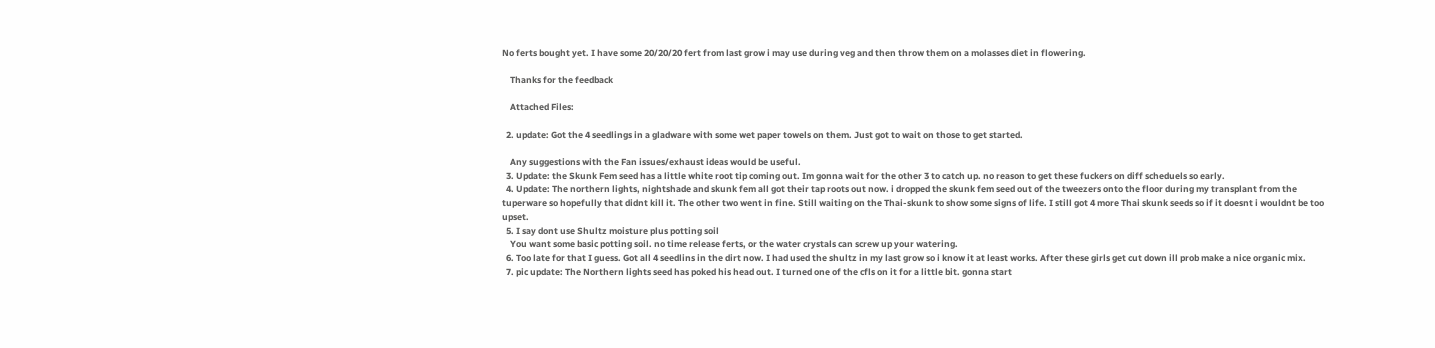No ferts bought yet. I have some 20/20/20 fert from last grow i may use during veg and then throw them on a molasses diet in flowering.

    Thanks for the feedback

    Attached Files:

  2. update: Got the 4 seedlings in a gladware with some wet paper towels on them. Just got to wait on those to get started.

    Any suggestions with the Fan issues/exhaust ideas would be useful.
  3. Update: the Skunk Fem seed has a little white root tip coming out. Im gonna wait for the other 3 to catch up. no reason to get these fuckers on diff scheduels so early.
  4. Update: The northern lights, nightshade and skunk fem all got their tap roots out now. i dropped the skunk fem seed out of the tweezers onto the floor during my transplant from the tuperware so hopefully that didnt kill it. The other two went in fine. Still waiting on the Thai-skunk to show some signs of life. I still got 4 more Thai skunk seeds so if it doesnt i wouldnt be too upset.
  5. I say dont use Shultz moisture plus potting soil
    You want some basic potting soil. no time release ferts, or the water crystals can screw up your watering.
  6. Too late for that I guess. Got all 4 seedlins in the dirt now. I had used the shultz in my last grow so i know it at least works. After these girls get cut down ill prob make a nice organic mix.
  7. pic update: The Northern lights seed has poked his head out. I turned one of the cfls on it for a little bit. gonna start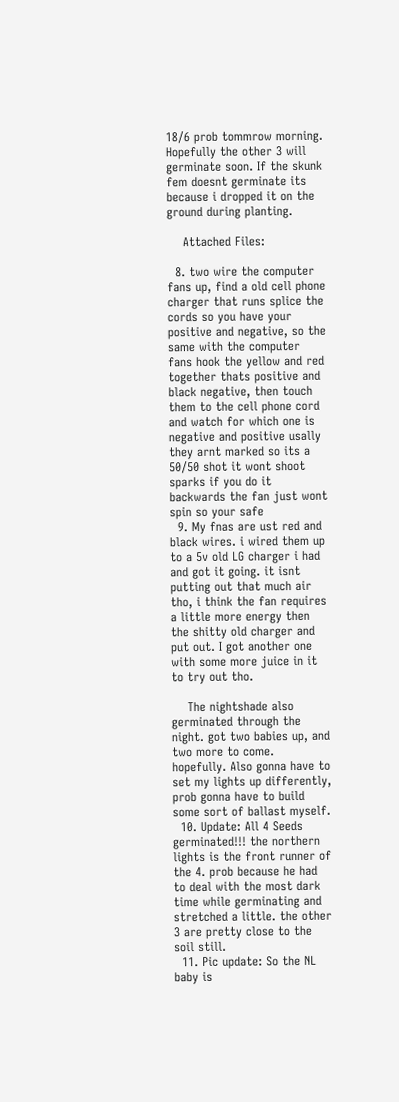18/6 prob tommrow morning. Hopefully the other 3 will germinate soon. If the skunk fem doesnt germinate its because i dropped it on the ground during planting.

    Attached Files:

  8. two wire the computer fans up, find a old cell phone charger that runs splice the cords so you have your positive and negative, so the same with the computer fans hook the yellow and red together thats positive and black negative, then touch them to the cell phone cord and watch for which one is negative and positive usally they arnt marked so its a 50/50 shot it wont shoot sparks if you do it backwards the fan just wont spin so your safe
  9. My fnas are ust red and black wires. i wired them up to a 5v old LG charger i had and got it going. it isnt putting out that much air tho, i think the fan requires a little more energy then the shitty old charger and put out. I got another one with some more juice in it to try out tho.

    The nightshade also germinated through the night. got two babies up, and two more to come. hopefully. Also gonna have to set my lights up differently, prob gonna have to build some sort of ballast myself.
  10. Update: All 4 Seeds germinated!!! the northern lights is the front runner of the 4. prob because he had to deal with the most dark time while germinating and stretched a little. the other 3 are pretty close to the soil still.
  11. Pic update: So the NL baby is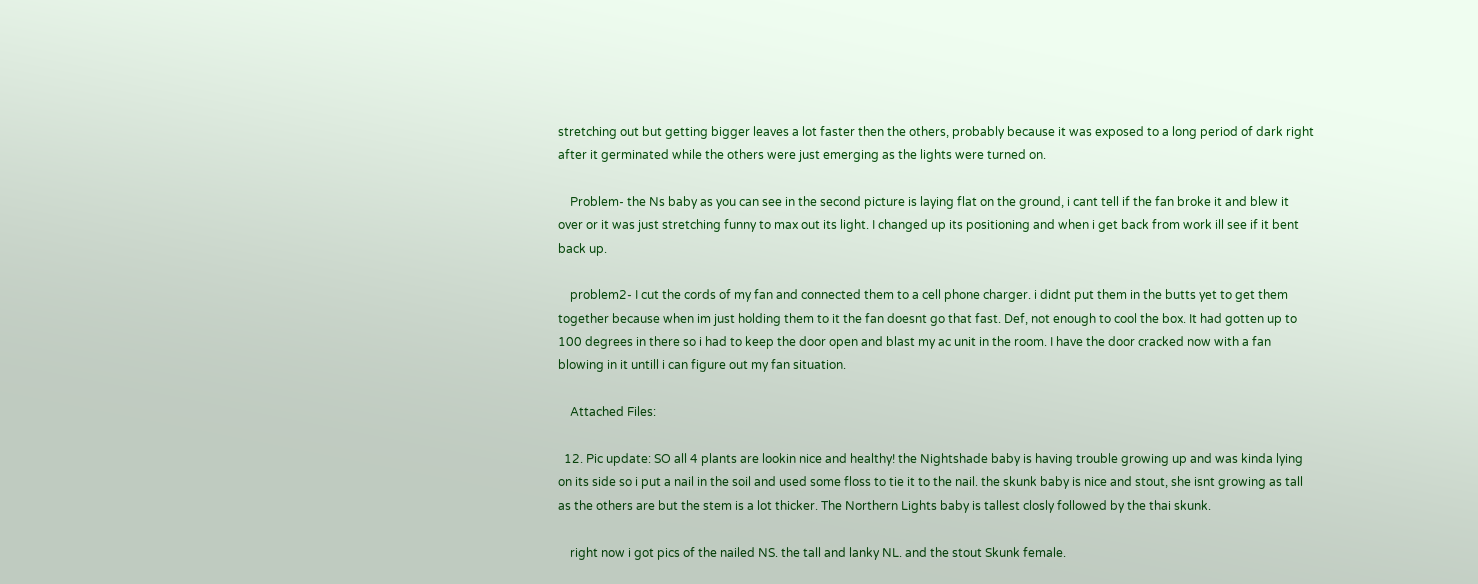stretching out but getting bigger leaves a lot faster then the others, probably because it was exposed to a long period of dark right after it germinated while the others were just emerging as the lights were turned on.

    Problem- the Ns baby as you can see in the second picture is laying flat on the ground, i cant tell if the fan broke it and blew it over or it was just stretching funny to max out its light. I changed up its positioning and when i get back from work ill see if it bent back up.

    problem2- I cut the cords of my fan and connected them to a cell phone charger. i didnt put them in the butts yet to get them together because when im just holding them to it the fan doesnt go that fast. Def, not enough to cool the box. It had gotten up to 100 degrees in there so i had to keep the door open and blast my ac unit in the room. I have the door cracked now with a fan blowing in it untill i can figure out my fan situation.

    Attached Files:

  12. Pic update: SO all 4 plants are lookin nice and healthy! the Nightshade baby is having trouble growing up and was kinda lying on its side so i put a nail in the soil and used some floss to tie it to the nail. the skunk baby is nice and stout, she isnt growing as tall as the others are but the stem is a lot thicker. The Northern Lights baby is tallest closly followed by the thai skunk.

    right now i got pics of the nailed NS. the tall and lanky NL. and the stout Skunk female.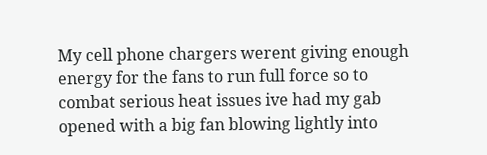My cell phone chargers werent giving enough energy for the fans to run full force so to combat serious heat issues ive had my gab opened with a big fan blowing lightly into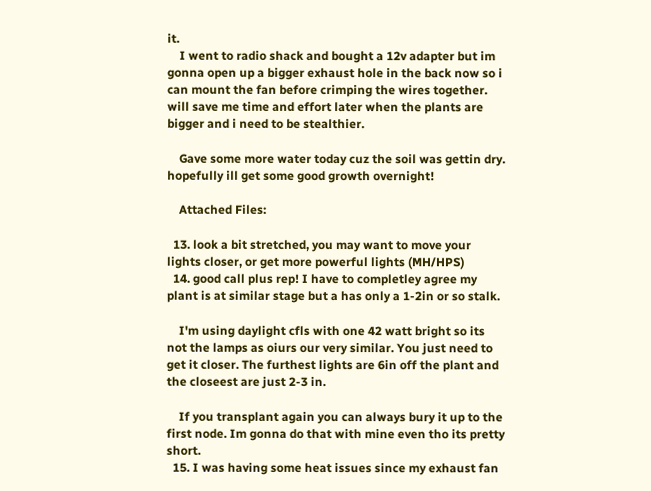it.
    I went to radio shack and bought a 12v adapter but im gonna open up a bigger exhaust hole in the back now so i can mount the fan before crimping the wires together. will save me time and effort later when the plants are bigger and i need to be stealthier.

    Gave some more water today cuz the soil was gettin dry. hopefully ill get some good growth overnight!

    Attached Files:

  13. look a bit stretched, you may want to move your lights closer, or get more powerful lights (MH/HPS)
  14. good call plus rep! I have to completley agree my plant is at similar stage but a has only a 1-2in or so stalk.

    I'm using daylight cfls with one 42 watt bright so its not the lamps as oiurs our very similar. You just need to get it closer. The furthest lights are 6in off the plant and the closeest are just 2-3 in.

    If you transplant again you can always bury it up to the first node. Im gonna do that with mine even tho its pretty short.
  15. I was having some heat issues since my exhaust fan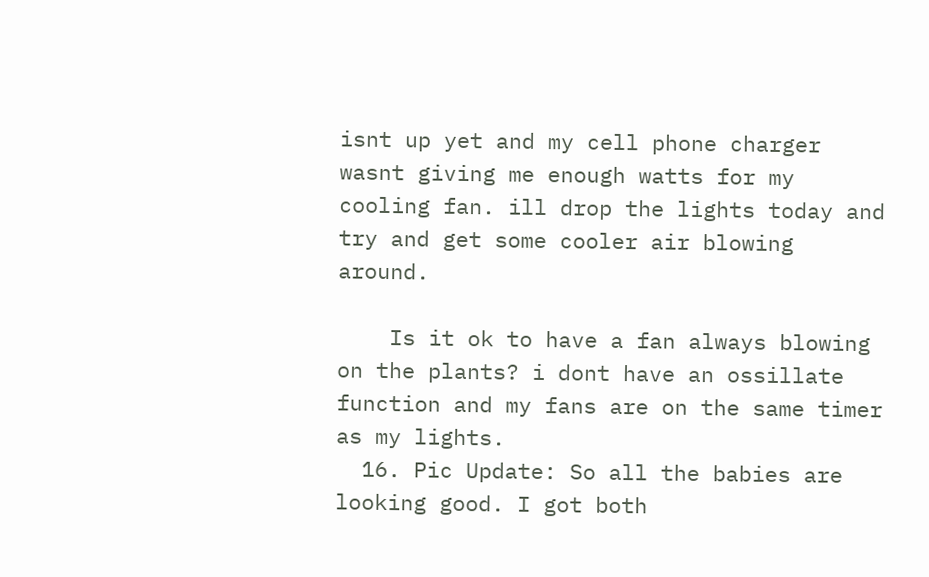isnt up yet and my cell phone charger wasnt giving me enough watts for my cooling fan. ill drop the lights today and try and get some cooler air blowing around.

    Is it ok to have a fan always blowing on the plants? i dont have an ossillate function and my fans are on the same timer as my lights.
  16. Pic Update: So all the babies are looking good. I got both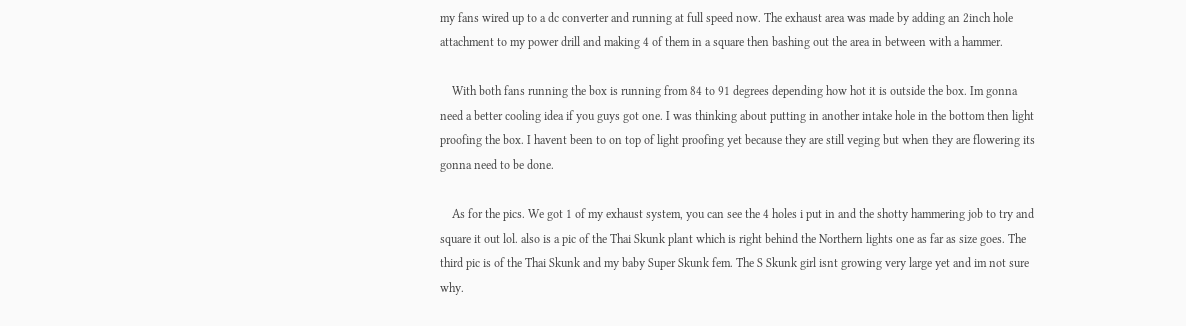my fans wired up to a dc converter and running at full speed now. The exhaust area was made by adding an 2inch hole attachment to my power drill and making 4 of them in a square then bashing out the area in between with a hammer.

    With both fans running the box is running from 84 to 91 degrees depending how hot it is outside the box. Im gonna need a better cooling idea if you guys got one. I was thinking about putting in another intake hole in the bottom then light proofing the box. I havent been to on top of light proofing yet because they are still veging but when they are flowering its gonna need to be done.

    As for the pics. We got 1 of my exhaust system, you can see the 4 holes i put in and the shotty hammering job to try and square it out lol. also is a pic of the Thai Skunk plant which is right behind the Northern lights one as far as size goes. The third pic is of the Thai Skunk and my baby Super Skunk fem. The S Skunk girl isnt growing very large yet and im not sure why.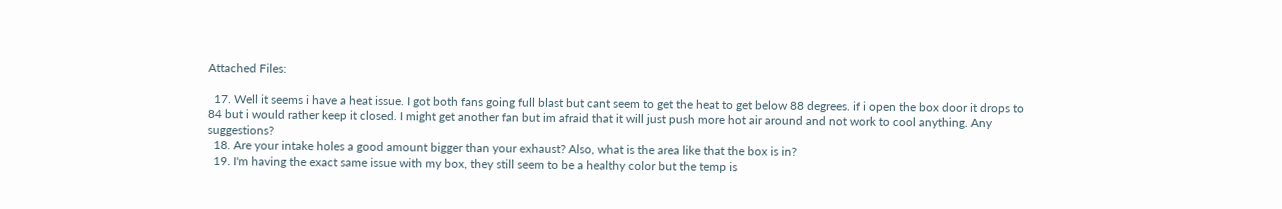Attached Files:

  17. Well it seems i have a heat issue. I got both fans going full blast but cant seem to get the heat to get below 88 degrees. if i open the box door it drops to 84 but i would rather keep it closed. I might get another fan but im afraid that it will just push more hot air around and not work to cool anything. Any suggestions?
  18. Are your intake holes a good amount bigger than your exhaust? Also, what is the area like that the box is in?
  19. I'm having the exact same issue with my box, they still seem to be a healthy color but the temp is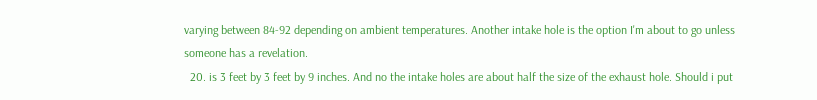varying between 84-92 depending on ambient temperatures. Another intake hole is the option I'm about to go unless someone has a revelation.
  20. is 3 feet by 3 feet by 9 inches. And no the intake holes are about half the size of the exhaust hole. Should i put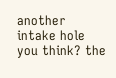another intake hole you think? the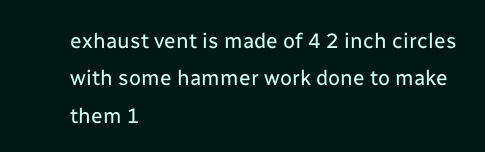exhaust vent is made of 4 2 inch circles with some hammer work done to make them 1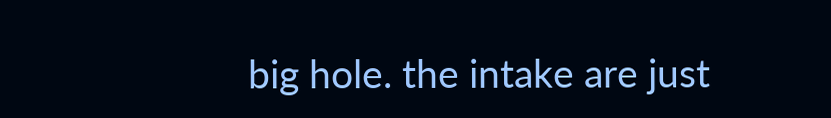big hole. the intake are just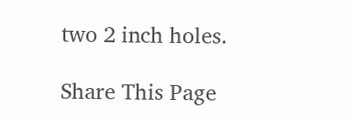two 2 inch holes.

Share This Page